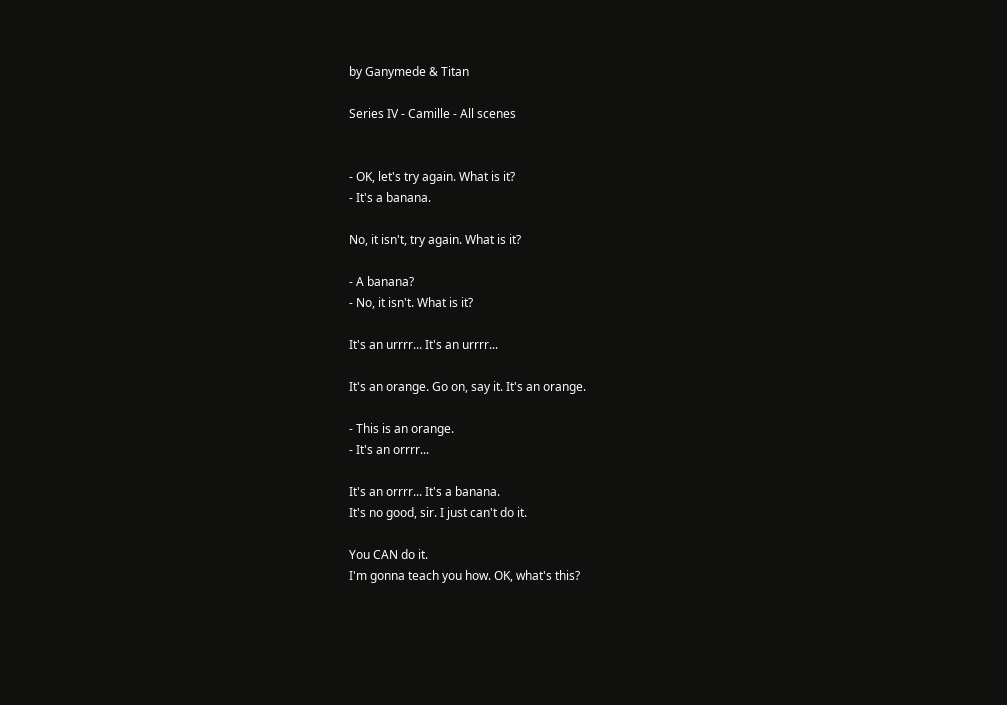by Ganymede & Titan

Series IV - Camille - All scenes


- OK, let's try again. What is it?
- It's a banana.

No, it isn't, try again. What is it?

- A banana?
- No, it isn't. What is it?

It's an urrrr... It's an urrrr...

It's an orange. Go on, say it. It's an orange.

- This is an orange.
- It's an orrrr...

It's an orrrr... It's a banana.
It's no good, sir. I just can't do it.

You CAN do it.
I'm gonna teach you how. OK, what's this?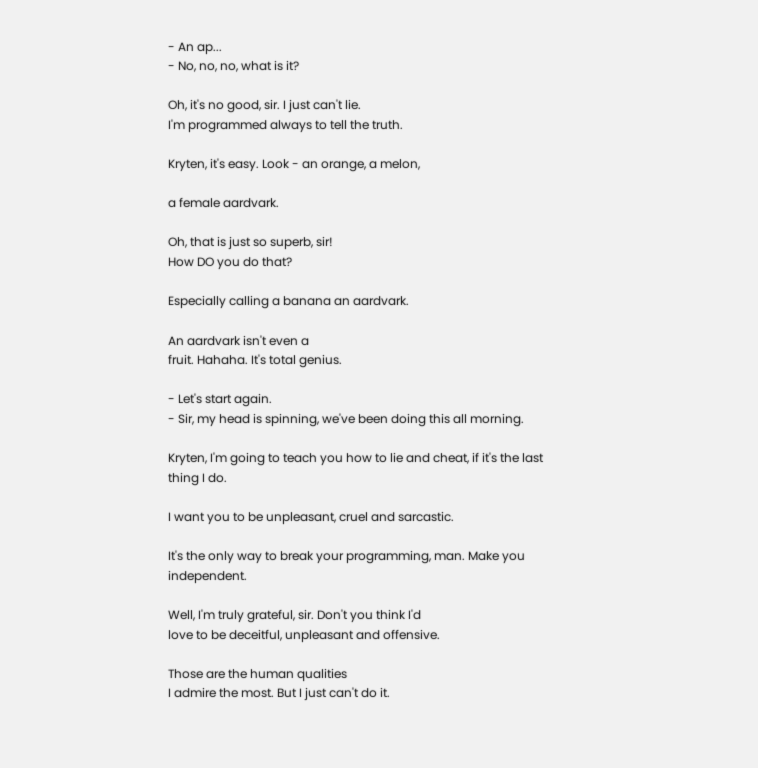- An ap...
- No, no, no, what is it?

Oh, it's no good, sir. I just can't lie.
I'm programmed always to tell the truth.

Kryten, it's easy. Look - an orange, a melon,

a female aardvark.

Oh, that is just so superb, sir!
How DO you do that?

Especially calling a banana an aardvark.

An aardvark isn't even a
fruit. Hahaha. It's total genius.

- Let's start again.
- Sir, my head is spinning, we've been doing this all morning.

Kryten, I'm going to teach you how to lie and cheat, if it's the last thing I do.

I want you to be unpleasant, cruel and sarcastic.

It's the only way to break your programming, man. Make you independent.

Well, I'm truly grateful, sir. Don't you think I'd
love to be deceitful, unpleasant and offensive.

Those are the human qualities
I admire the most. But I just can't do it.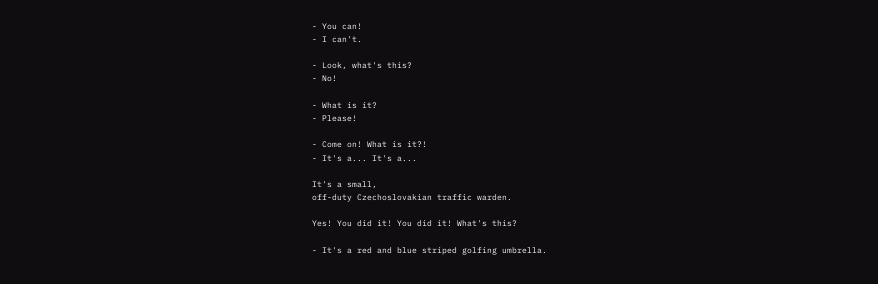- You can!
- I can't.

- Look, what's this?
- No!

- What is it?
- Please!

- Come on! What is it?!
- It's a... It's a...

It's a small,
off-duty Czechoslovakian traffic warden.

Yes! You did it! You did it! What's this?

- It's a red and blue striped golfing umbrella.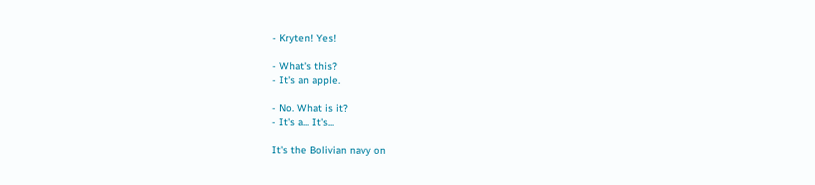- Kryten! Yes!

- What's this?
- It's an apple.

- No. What is it?
- It's a... It's...

It's the Bolivian navy on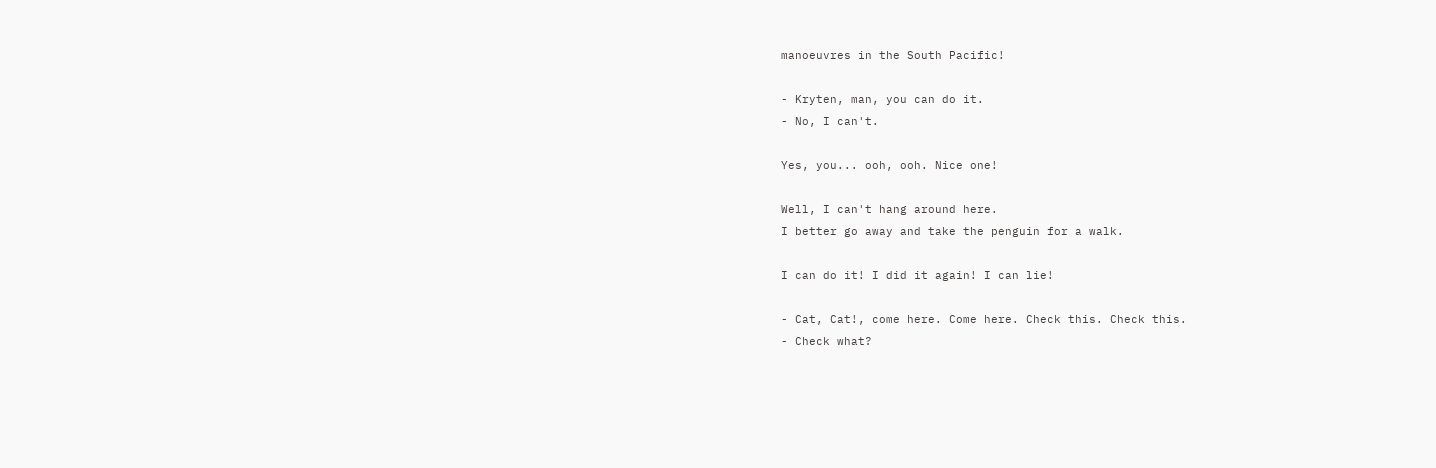manoeuvres in the South Pacific!

- Kryten, man, you can do it.
- No, I can't.

Yes, you... ooh, ooh. Nice one!

Well, I can't hang around here.
I better go away and take the penguin for a walk.

I can do it! I did it again! I can lie!

- Cat, Cat!, come here. Come here. Check this. Check this.
- Check what?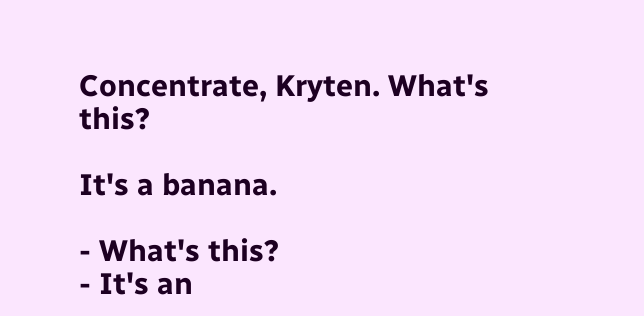Concentrate, Kryten. What's this?

It's a banana.

- What's this?
- It's an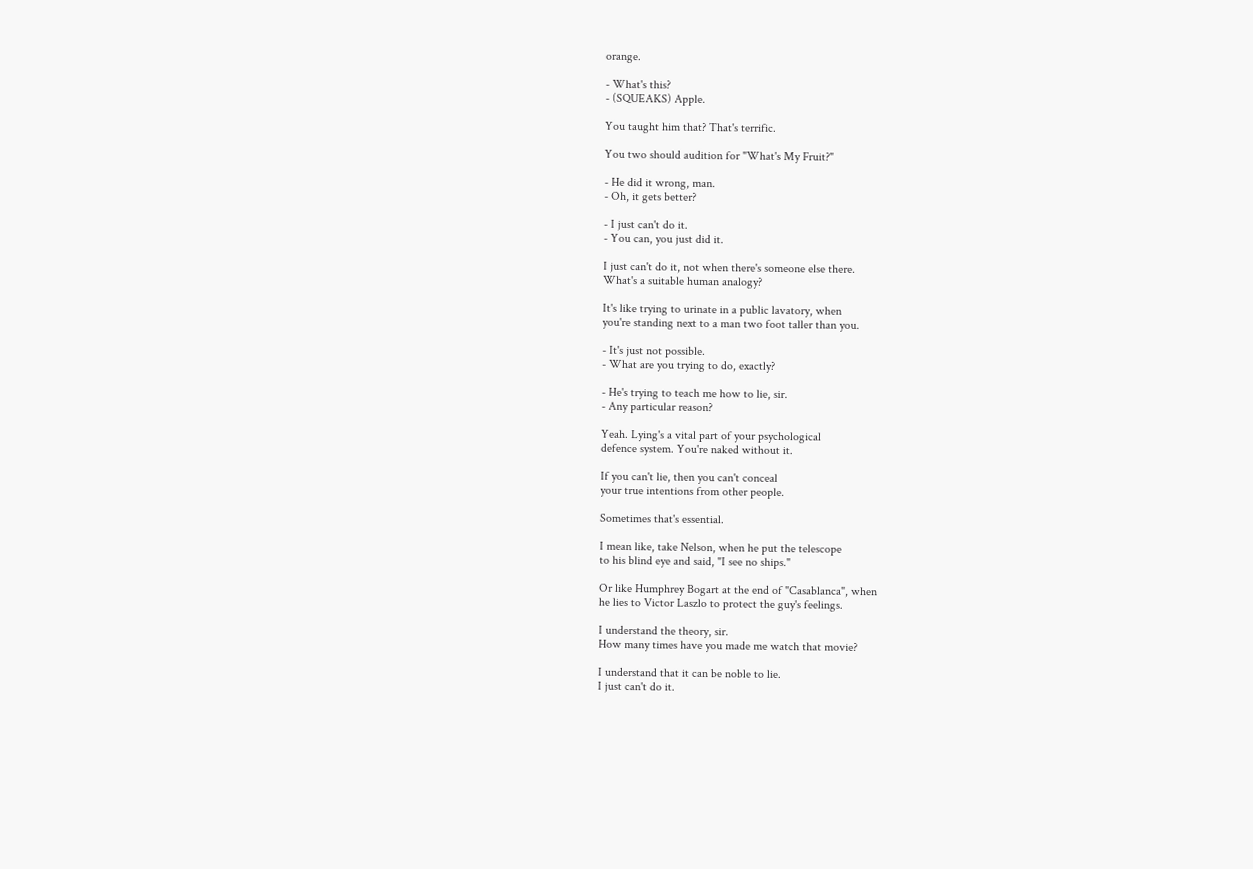orange.

- What's this?
- (SQUEAKS) Apple.

You taught him that? That's terrific.

You two should audition for "What's My Fruit?"

- He did it wrong, man.
- Oh, it gets better?

- I just can't do it.
- You can, you just did it.

I just can't do it, not when there's someone else there.
What's a suitable human analogy?

It's like trying to urinate in a public lavatory, when
you're standing next to a man two foot taller than you.

- It's just not possible.
- What are you trying to do, exactly?

- He's trying to teach me how to lie, sir.
- Any particular reason?

Yeah. Lying's a vital part of your psychological
defence system. You're naked without it.

If you can't lie, then you can't conceal
your true intentions from other people.

Sometimes that's essential.

I mean like, take Nelson, when he put the telescope
to his blind eye and said, "I see no ships."

Or like Humphrey Bogart at the end of "Casablanca", when
he lies to Victor Laszlo to protect the guy's feelings.

I understand the theory, sir.
How many times have you made me watch that movie?

I understand that it can be noble to lie.
I just can't do it.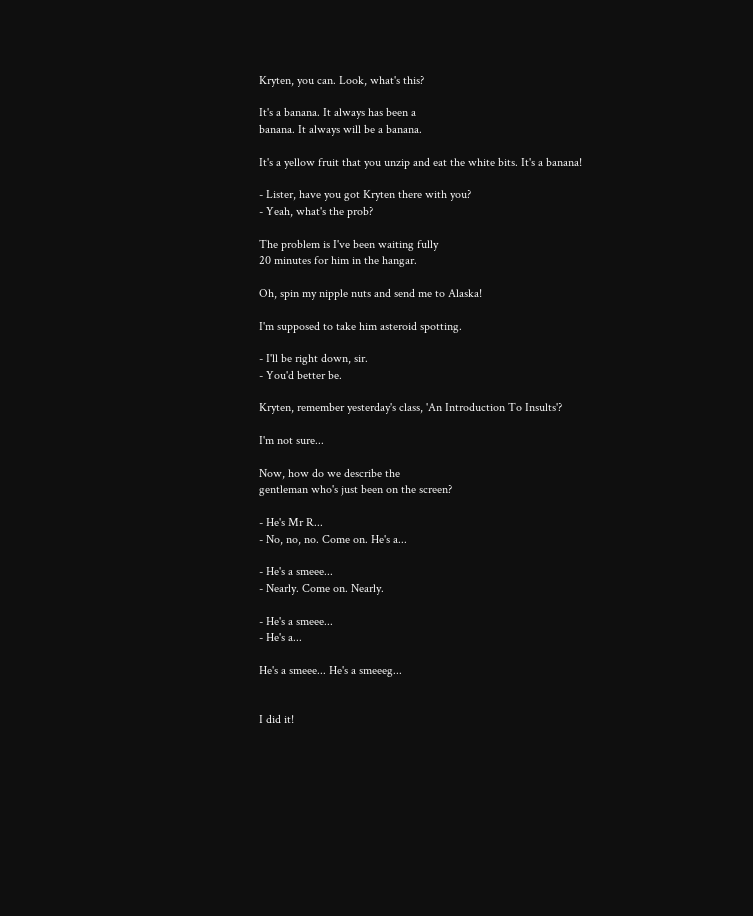Kryten, you can. Look, what's this?

It's a banana. It always has been a
banana. It always will be a banana.

It's a yellow fruit that you unzip and eat the white bits. It's a banana!

- Lister, have you got Kryten there with you?
- Yeah, what's the prob?

The problem is I've been waiting fully
20 minutes for him in the hangar.

Oh, spin my nipple nuts and send me to Alaska!

I'm supposed to take him asteroid spotting.

- I'll be right down, sir.
- You'd better be.

Kryten, remember yesterday's class, 'An Introduction To Insults'?

I'm not sure...

Now, how do we describe the
gentleman who's just been on the screen?

- He's Mr R...
- No, no, no. Come on. He's a...

- He's a smeee...
- Nearly. Come on. Nearly.

- He's a smeee...
- He's a...

He's a smeee... He's a smeeeg...


I did it!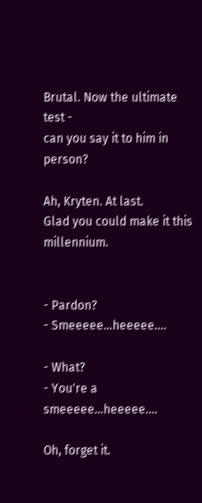Brutal. Now the ultimate test -
can you say it to him in person?

Ah, Kryten. At last.
Glad you could make it this millennium.


- Pardon?
- Smeeeee...heeeee....

- What?
- You're a smeeeee...heeeee....

Oh, forget it.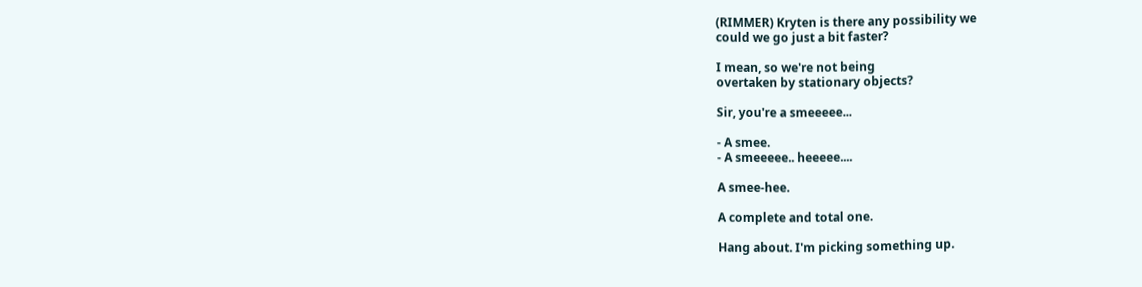(RIMMER) Kryten is there any possibility we
could we go just a bit faster?

I mean, so we're not being
overtaken by stationary objects?

Sir, you're a smeeeee...

- A smee.
- A smeeeee.. heeeee....

A smee-hee.

A complete and total one.

Hang about. I'm picking something up.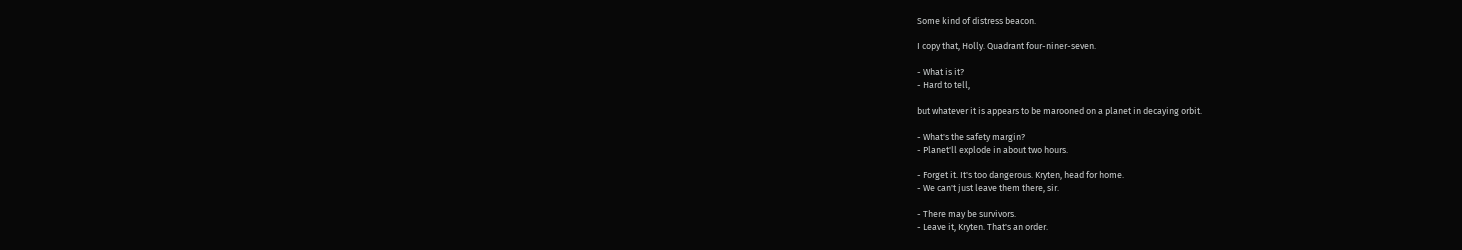Some kind of distress beacon.

I copy that, Holly. Quadrant four-niner-seven.

- What is it?
- Hard to tell,

but whatever it is appears to be marooned on a planet in decaying orbit.

- What's the safety margin?
- Planet'll explode in about two hours.

- Forget it. It's too dangerous. Kryten, head for home.
- We can't just leave them there, sir.

- There may be survivors.
- Leave it, Kryten. That's an order.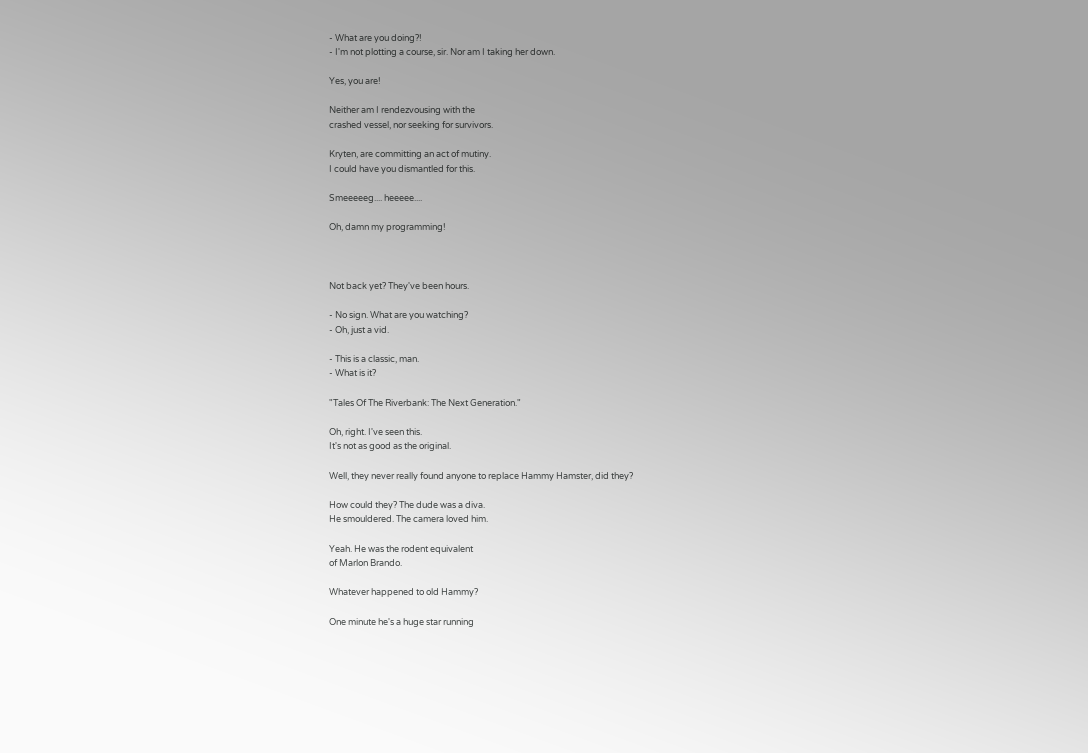- What are you doing?!
- I'm not plotting a course, sir. Nor am I taking her down.

Yes, you are!

Neither am I rendezvousing with the
crashed vessel, nor seeking for survivors.

Kryten, are committing an act of mutiny.
I could have you dismantled for this.

Smeeeeeg.... heeeee....

Oh, damn my programming!



Not back yet? They've been hours.

- No sign. What are you watching?
- Oh, just a vid.

- This is a classic, man.
- What is it?

"Tales Of The Riverbank: The Next Generation."

Oh, right. I've seen this.
It's not as good as the original.

Well, they never really found anyone to replace Hammy Hamster, did they?

How could they? The dude was a diva.
He smouldered. The camera loved him.

Yeah. He was the rodent equivalent
of Marlon Brando.

Whatever happened to old Hammy?

One minute he's a huge star running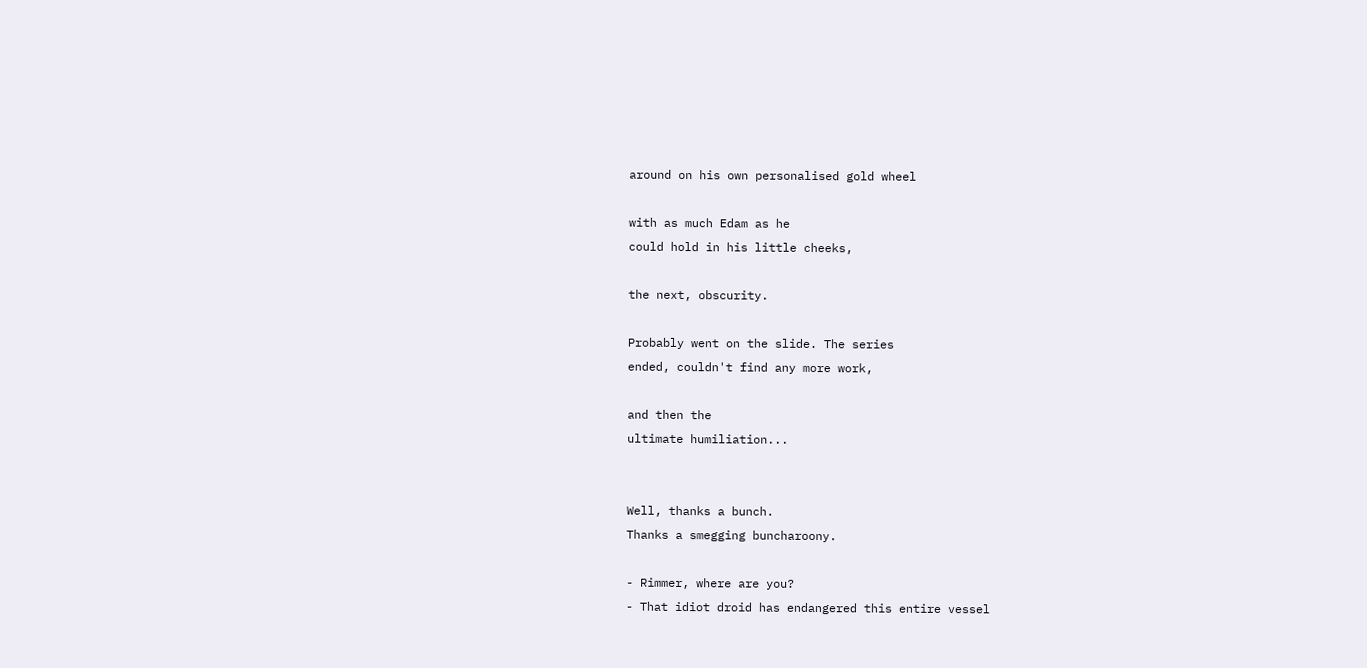around on his own personalised gold wheel

with as much Edam as he
could hold in his little cheeks,

the next, obscurity.

Probably went on the slide. The series
ended, couldn't find any more work,

and then the
ultimate humiliation...


Well, thanks a bunch.
Thanks a smegging buncharoony.

- Rimmer, where are you?
- That idiot droid has endangered this entire vessel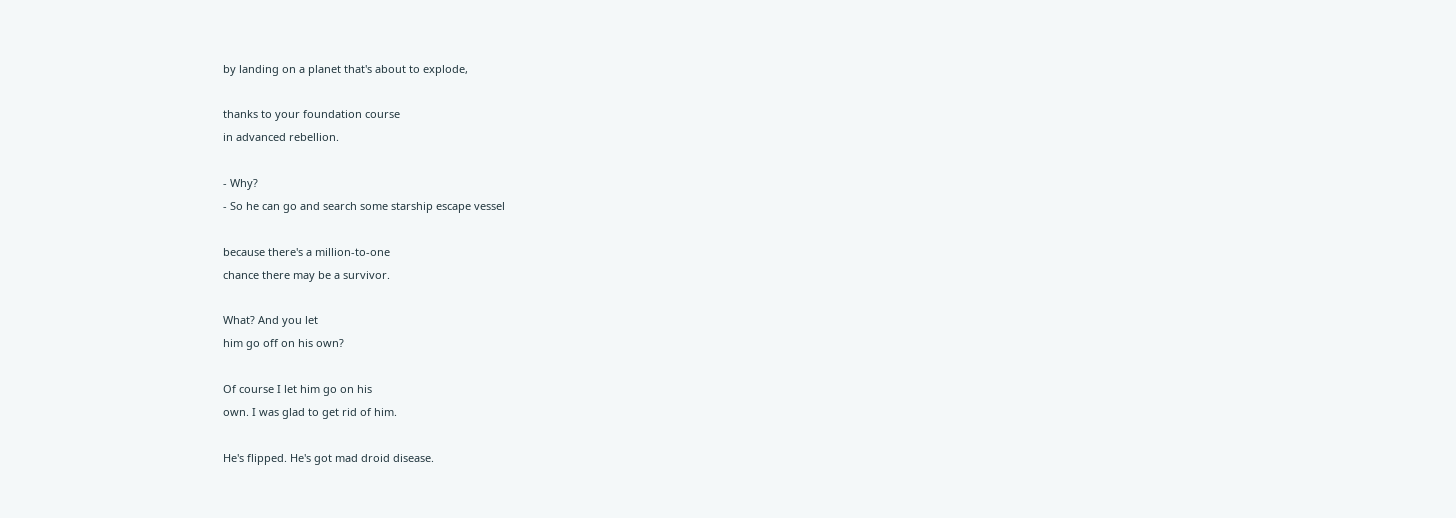by landing on a planet that's about to explode,

thanks to your foundation course
in advanced rebellion.

- Why?
- So he can go and search some starship escape vessel

because there's a million-to-one
chance there may be a survivor.

What? And you let
him go off on his own?

Of course I let him go on his
own. I was glad to get rid of him.

He's flipped. He's got mad droid disease.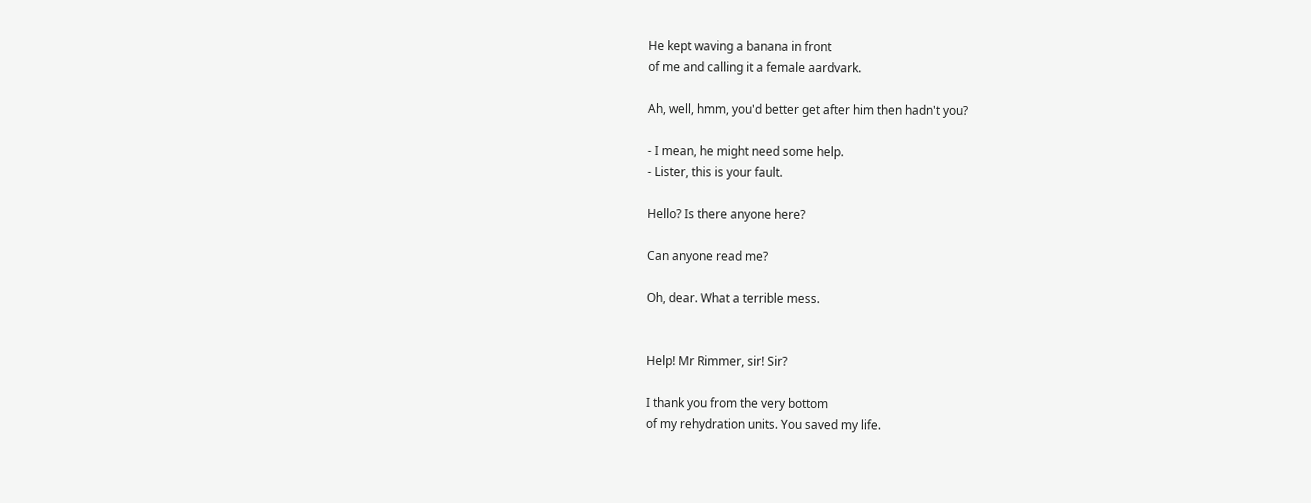He kept waving a banana in front
of me and calling it a female aardvark.

Ah, well, hmm, you'd better get after him then hadn't you?

- I mean, he might need some help.
- Lister, this is your fault.

Hello? Is there anyone here?

Can anyone read me?

Oh, dear. What a terrible mess.


Help! Mr Rimmer, sir! Sir?

I thank you from the very bottom
of my rehydration units. You saved my life.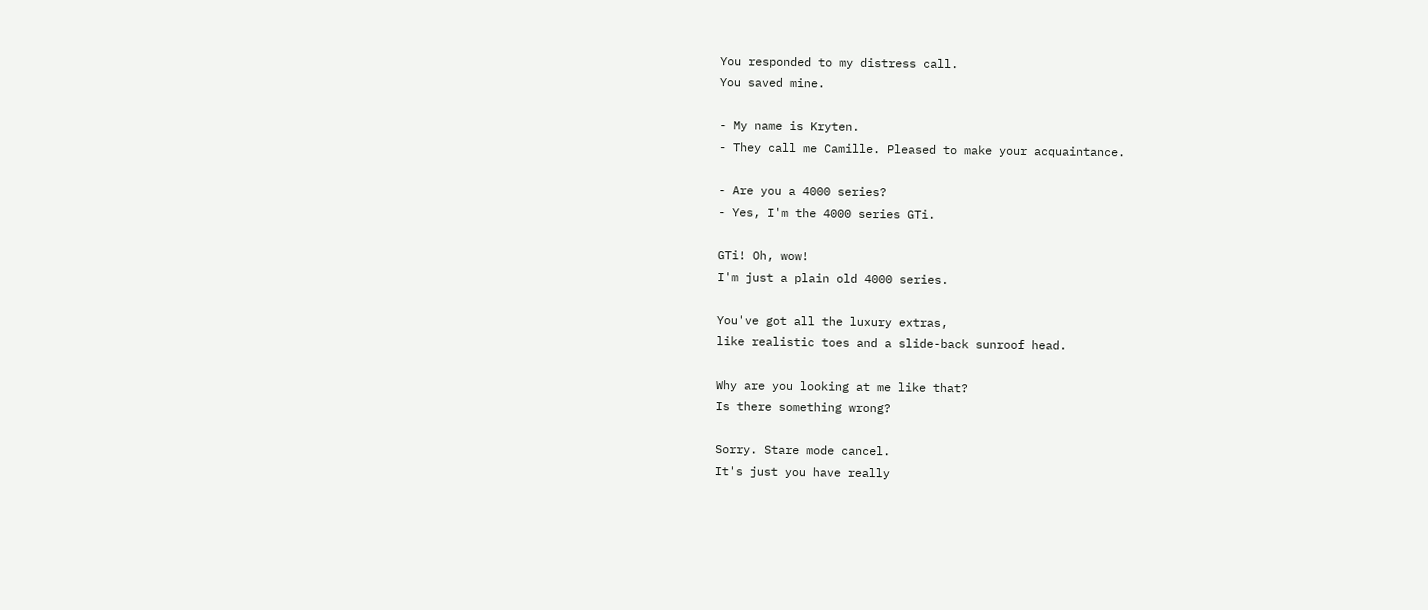You responded to my distress call.
You saved mine.

- My name is Kryten.
- They call me Camille. Pleased to make your acquaintance.

- Are you a 4000 series?
- Yes, I'm the 4000 series GTi.

GTi! Oh, wow!
I'm just a plain old 4000 series.

You've got all the luxury extras,
like realistic toes and a slide-back sunroof head.

Why are you looking at me like that?
Is there something wrong?

Sorry. Stare mode cancel.
It's just you have really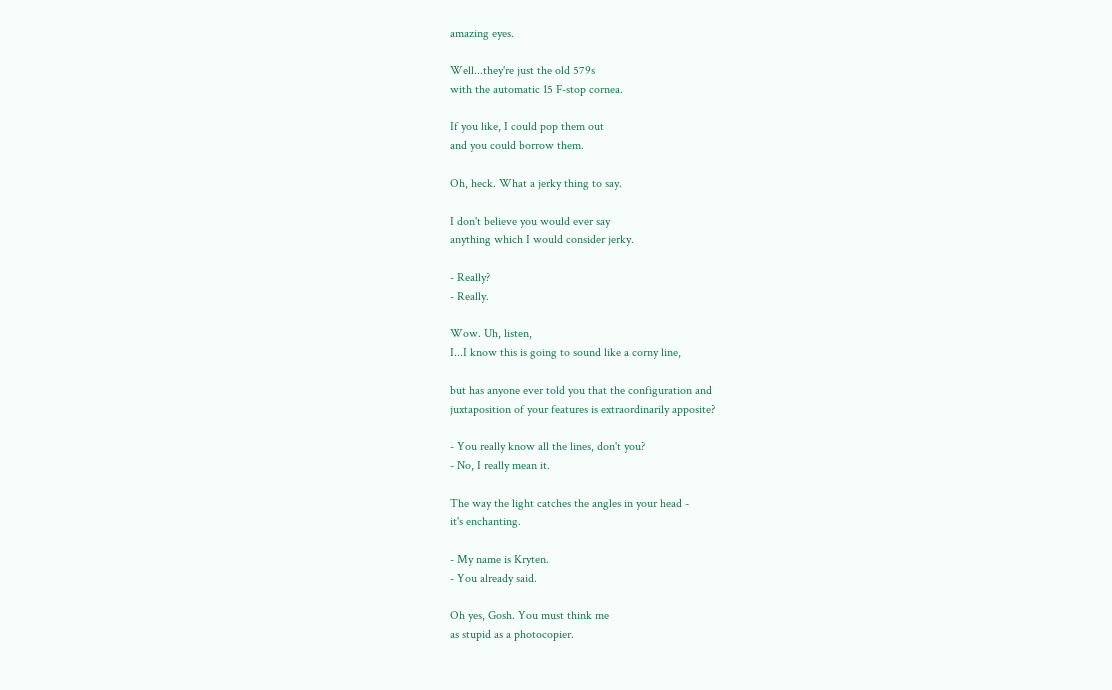amazing eyes.

Well...they're just the old 579s
with the automatic 15 F-stop cornea.

If you like, I could pop them out
and you could borrow them.

Oh, heck. What a jerky thing to say.

I don't believe you would ever say
anything which I would consider jerky.

- Really?
- Really.

Wow. Uh, listen,
I...I know this is going to sound like a corny line,

but has anyone ever told you that the configuration and
juxtaposition of your features is extraordinarily apposite?

- You really know all the lines, don't you?
- No, I really mean it.

The way the light catches the angles in your head -
it's enchanting.

- My name is Kryten.
- You already said.

Oh yes, Gosh. You must think me
as stupid as a photocopier.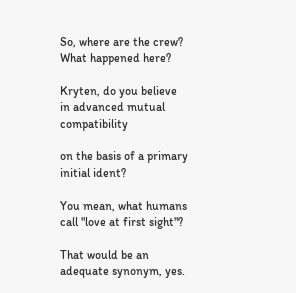So, where are the crew? What happened here?

Kryten, do you believe
in advanced mutual compatibility

on the basis of a primary initial ident?

You mean, what humans call "love at first sight"?

That would be an adequate synonym, yes.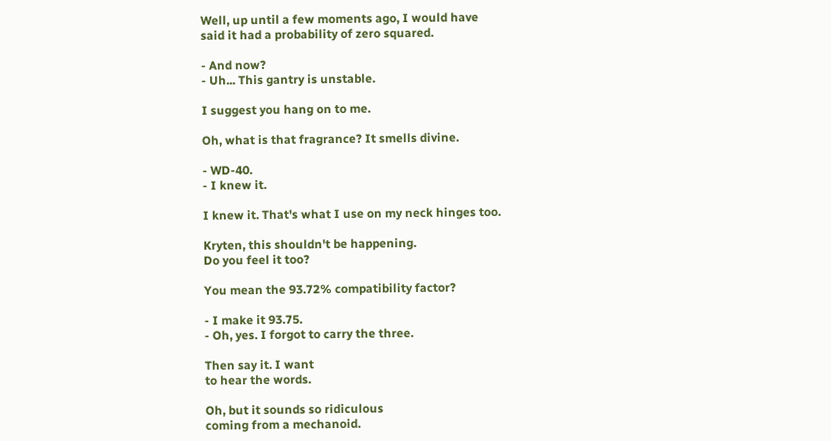Well, up until a few moments ago, I would have
said it had a probability of zero squared.

- And now?
- Uh... This gantry is unstable.

I suggest you hang on to me.

Oh, what is that fragrance? It smells divine.

- WD-40.
- I knew it.

I knew it. That's what I use on my neck hinges too.

Kryten, this shouldn't be happening.
Do you feel it too?

You mean the 93.72% compatibility factor?

- I make it 93.75.
- Oh, yes. I forgot to carry the three.

Then say it. I want
to hear the words.

Oh, but it sounds so ridiculous
coming from a mechanoid.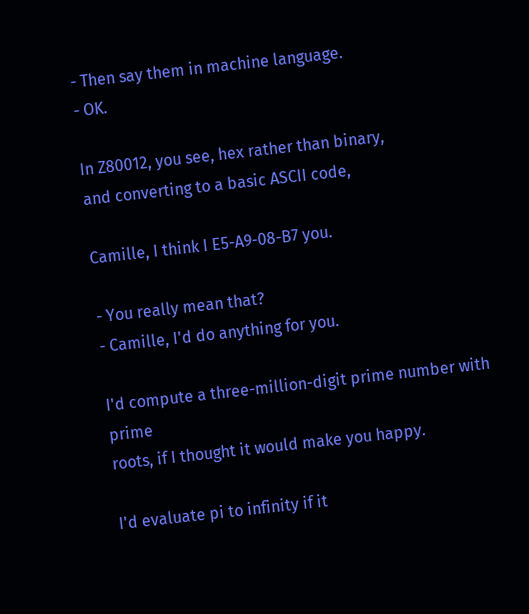- Then say them in machine language.
- OK.

In Z80012, you see, hex rather than binary,
and converting to a basic ASCII code,

Camille, I think I E5-A9-08-B7 you.

- You really mean that?
- Camille, I'd do anything for you.

I'd compute a three-million-digit prime number with prime
roots, if I thought it would make you happy.

I'd evaluate pi to infinity if it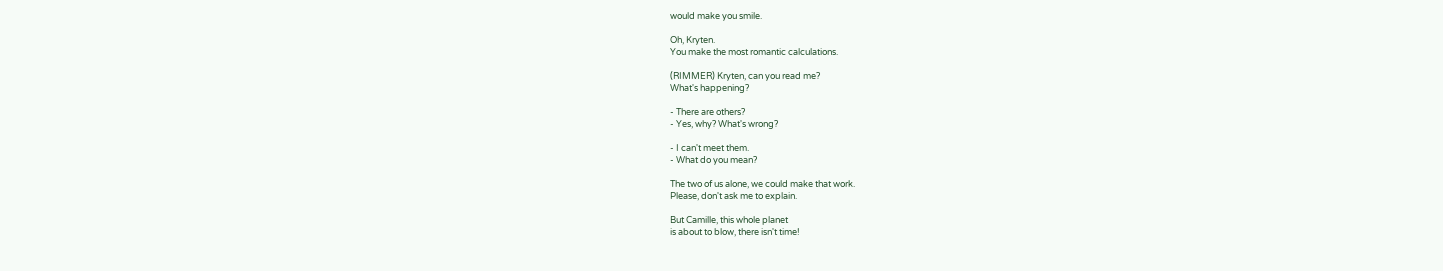would make you smile.

Oh, Kryten.
You make the most romantic calculations.

(RIMMER) Kryten, can you read me?
What's happening?

- There are others?
- Yes, why? What's wrong?

- I can't meet them.
- What do you mean?

The two of us alone, we could make that work.
Please, don't ask me to explain.

But Camille, this whole planet
is about to blow, there isn't time!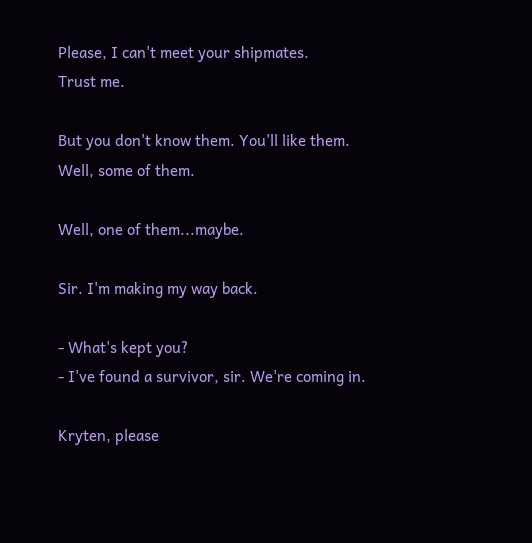Please, I can't meet your shipmates.
Trust me.

But you don't know them. You'll like them.
Well, some of them.

Well, one of them...maybe.

Sir. I'm making my way back.

- What's kept you?
- I've found a survivor, sir. We're coming in.

Kryten, please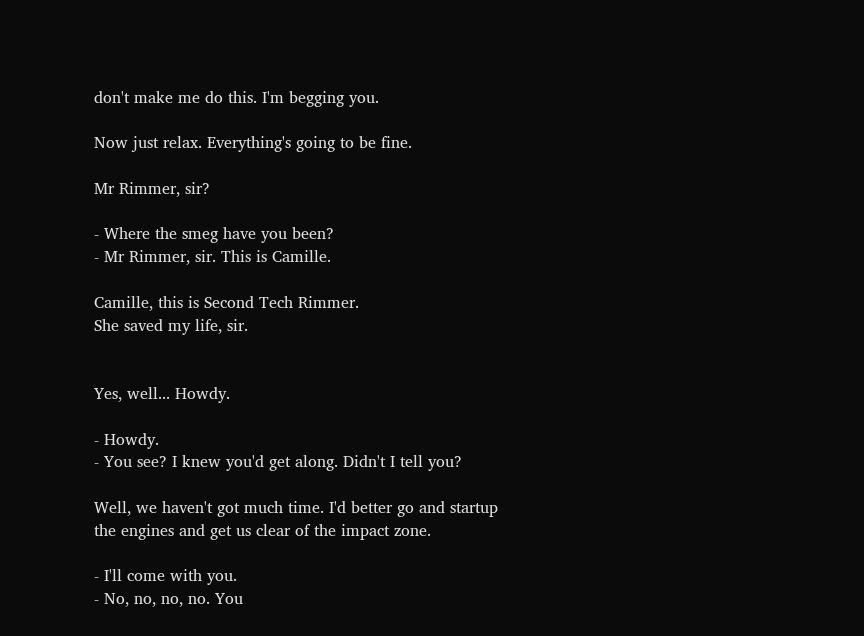don't make me do this. I'm begging you.

Now just relax. Everything's going to be fine.

Mr Rimmer, sir?

- Where the smeg have you been?
- Mr Rimmer, sir. This is Camille.

Camille, this is Second Tech Rimmer.
She saved my life, sir.


Yes, well... Howdy.

- Howdy.
- You see? I knew you'd get along. Didn't I tell you?

Well, we haven't got much time. I'd better go and startup
the engines and get us clear of the impact zone.

- I'll come with you.
- No, no, no, no. You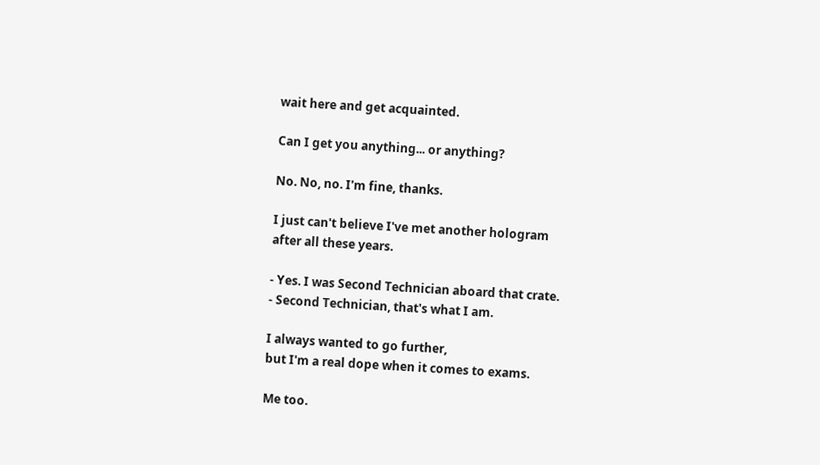wait here and get acquainted.

Can I get you anything... or anything?

No. No, no. I'm fine, thanks.

I just can't believe I've met another hologram
after all these years.

- Yes. I was Second Technician aboard that crate.
- Second Technician, that's what I am.

I always wanted to go further,
but I'm a real dope when it comes to exams.

Me too.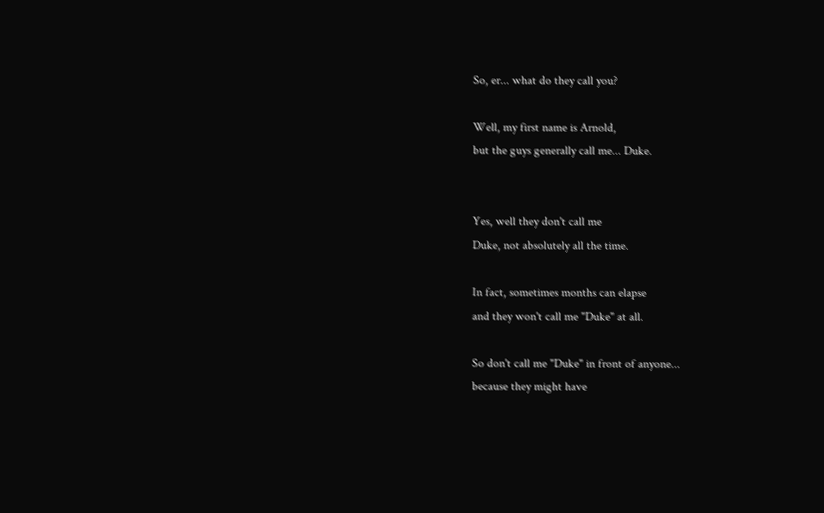So, er... what do they call you?

Well, my first name is Arnold,
but the guys generally call me... Duke.


Yes, well they don't call me
Duke, not absolutely all the time.

In fact, sometimes months can elapse
and they won't call me "Duke" at all.

So don't call me "Duke" in front of anyone...
because they might have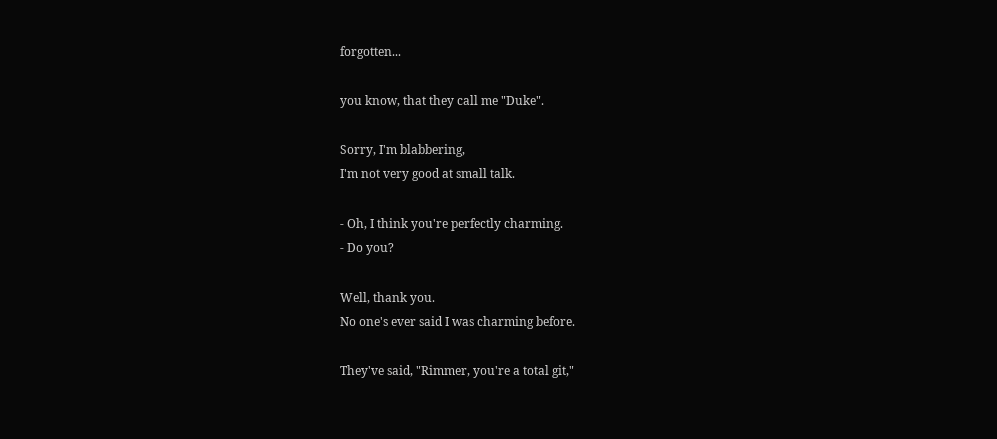forgotten...

you know, that they call me "Duke".

Sorry, I'm blabbering,
I'm not very good at small talk.

- Oh, I think you're perfectly charming.
- Do you?

Well, thank you.
No one's ever said I was charming before.

They've said, "Rimmer, you're a total git,"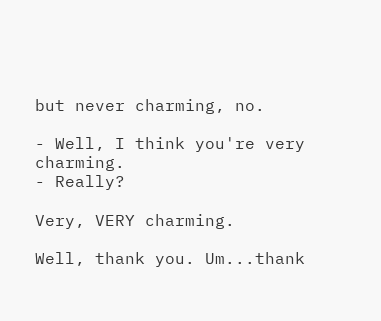but never charming, no.

- Well, I think you're very charming.
- Really?

Very, VERY charming.

Well, thank you. Um...thank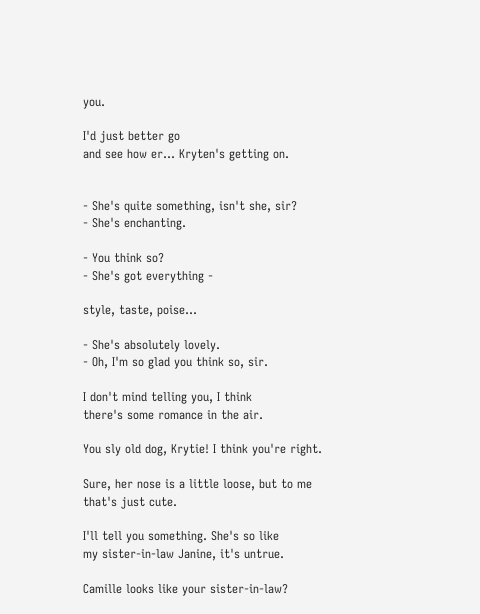you.

I'd just better go
and see how er... Kryten's getting on.


- She's quite something, isn't she, sir?
- She's enchanting.

- You think so?
- She's got everything -

style, taste, poise...

- She's absolutely lovely.
- Oh, I'm so glad you think so, sir.

I don't mind telling you, I think
there's some romance in the air.

You sly old dog, Krytie! I think you're right.

Sure, her nose is a little loose, but to me that's just cute.

I'll tell you something. She's so like
my sister-in-law Janine, it's untrue.

Camille looks like your sister-in-law?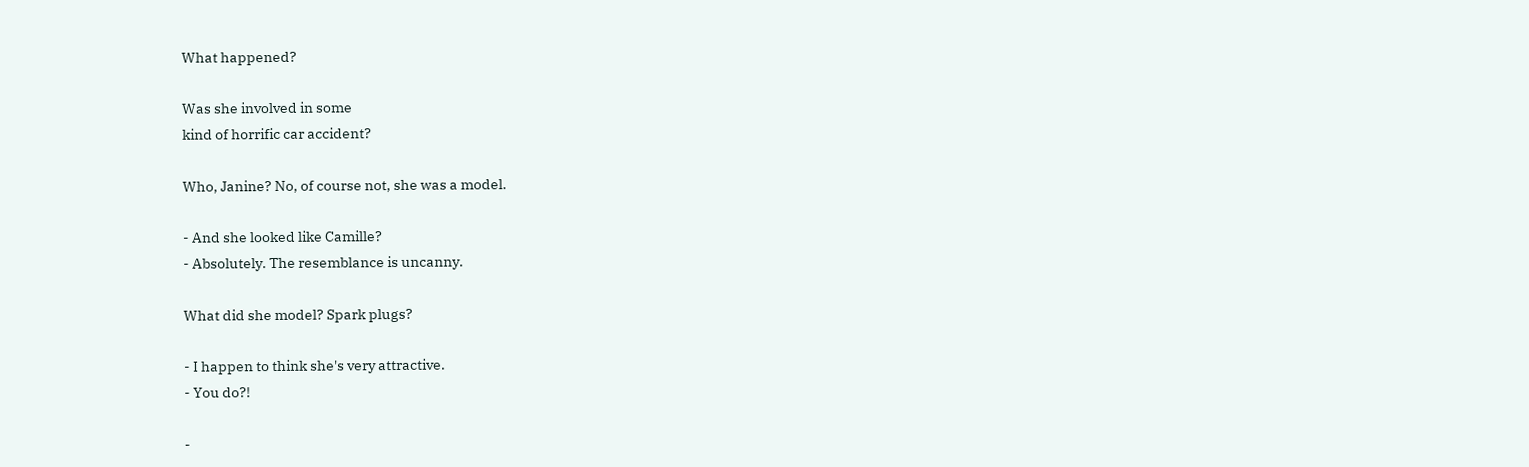What happened?

Was she involved in some
kind of horrific car accident?

Who, Janine? No, of course not, she was a model.

- And she looked like Camille?
- Absolutely. The resemblance is uncanny.

What did she model? Spark plugs?

- I happen to think she's very attractive.
- You do?!

-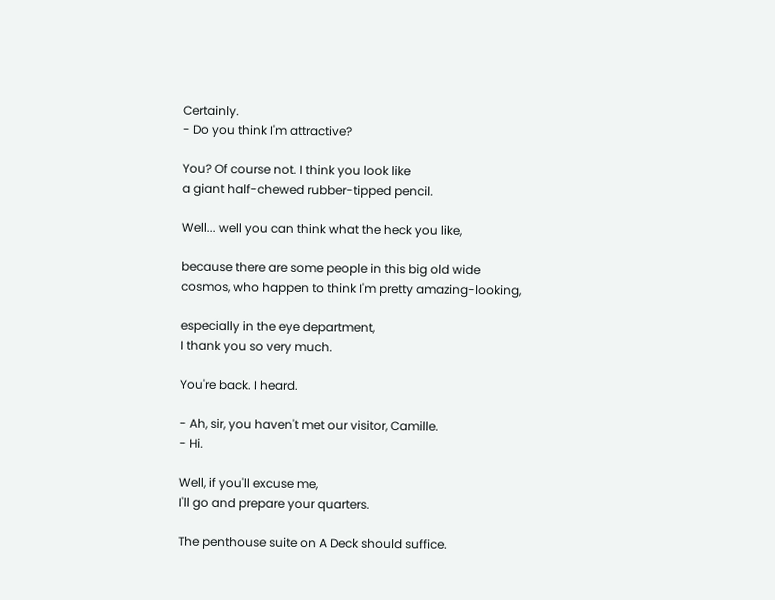Certainly.
- Do you think I'm attractive?

You? Of course not. I think you look like
a giant half-chewed rubber-tipped pencil.

Well... well you can think what the heck you like,

because there are some people in this big old wide
cosmos, who happen to think I'm pretty amazing-looking,

especially in the eye department,
I thank you so very much.

You're back. I heard.

- Ah, sir, you haven't met our visitor, Camille.
- Hi.

Well, if you'll excuse me,
I'll go and prepare your quarters.

The penthouse suite on A Deck should suffice.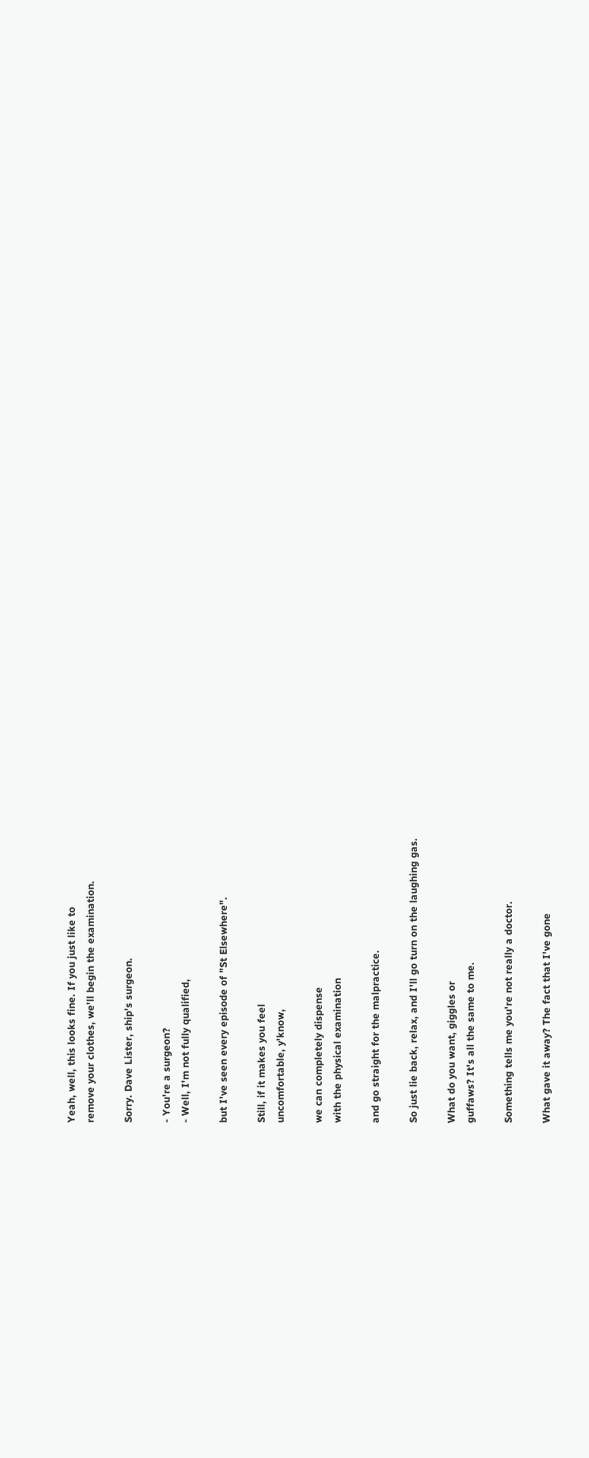Yeah, well, this looks fine. If you just like to
remove your clothes, we'll begin the examination.

Sorry. Dave Lister, ship's surgeon.

- You're a surgeon?
- Well, I'm not fully qualified,

but I've seen every episode of "St Elsewhere".

Still, if it makes you feel
uncomfortable, y'know,

we can completely dispense
with the physical examination

and go straight for the malpractice.

So just lie back, relax, and I'll go turn on the laughing gas.

What do you want, giggles or
guffaws? It's all the same to me.

Something tells me you're not really a doctor.

What gave it away? The fact that I've gone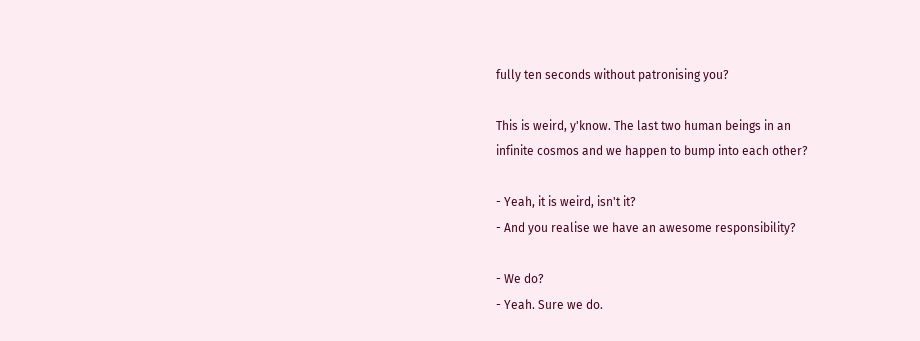fully ten seconds without patronising you?

This is weird, y'know. The last two human beings in an
infinite cosmos and we happen to bump into each other?

- Yeah, it is weird, isn't it?
- And you realise we have an awesome responsibility?

- We do?
- Yeah. Sure we do.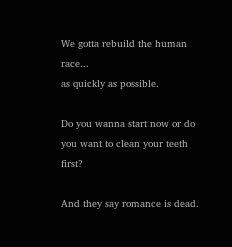We gotta rebuild the human race...
as quickly as possible.

Do you wanna start now or do
you want to clean your teeth first?

And they say romance is dead.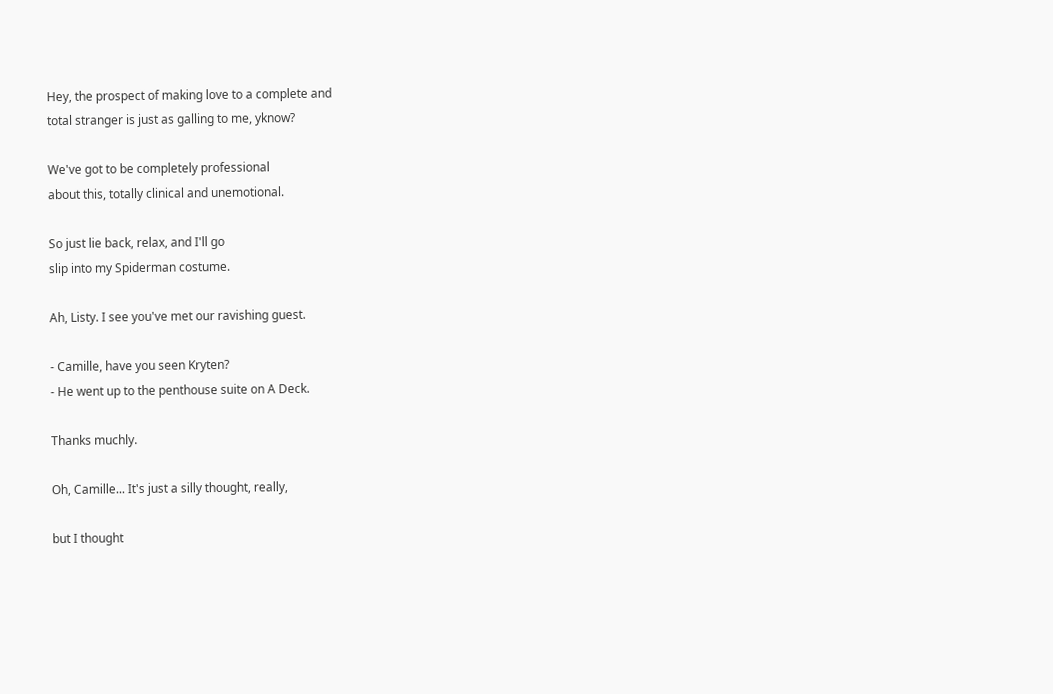Hey, the prospect of making love to a complete and
total stranger is just as galling to me, yknow?

We've got to be completely professional
about this, totally clinical and unemotional.

So just lie back, relax, and I'll go
slip into my Spiderman costume.

Ah, Listy. I see you've met our ravishing guest.

- Camille, have you seen Kryten?
- He went up to the penthouse suite on A Deck.

Thanks muchly.

Oh, Camille... It's just a silly thought, really,

but I thought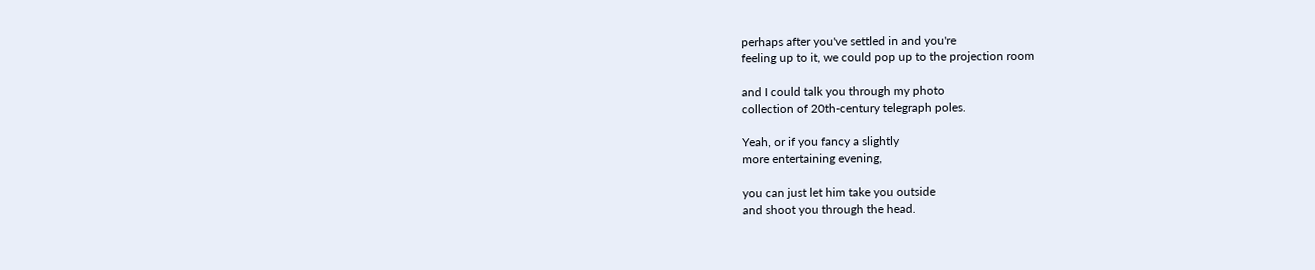perhaps after you've settled in and you're
feeling up to it, we could pop up to the projection room

and I could talk you through my photo
collection of 20th-century telegraph poles.

Yeah, or if you fancy a slightly
more entertaining evening,

you can just let him take you outside
and shoot you through the head.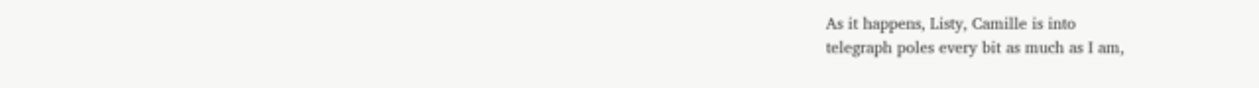As it happens, Listy, Camille is into
telegraph poles every bit as much as I am,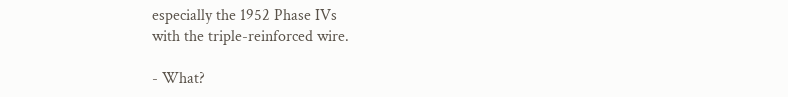especially the 1952 Phase IVs
with the triple-reinforced wire.

- What?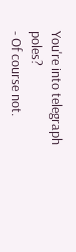You're into telegraph poles?
- Of course not.